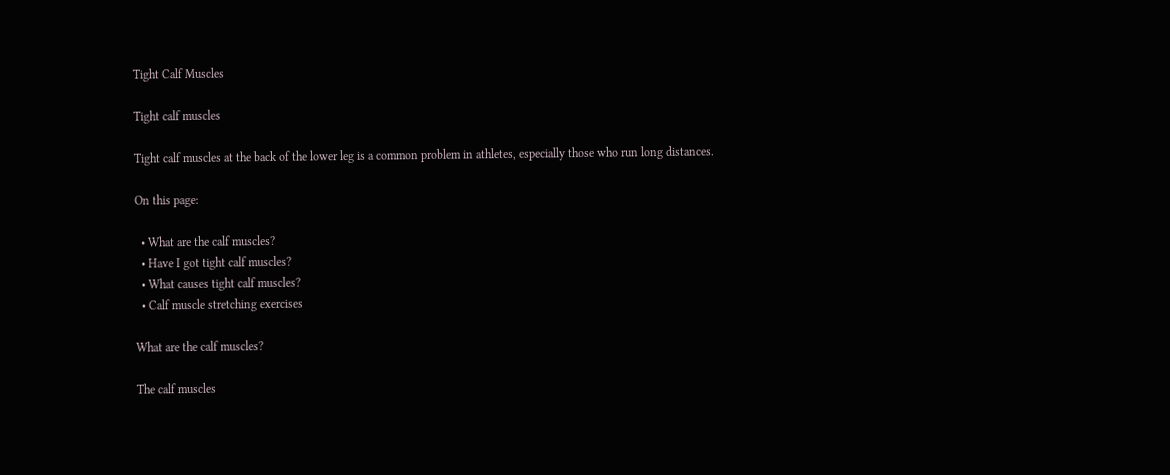Tight Calf Muscles

Tight calf muscles

Tight calf muscles at the back of the lower leg is a common problem in athletes, especially those who run long distances.

On this page:

  • What are the calf muscles?
  • Have I got tight calf muscles?
  • What causes tight calf muscles?
  • Calf muscle stretching exercises

What are the calf muscles?

The calf muscles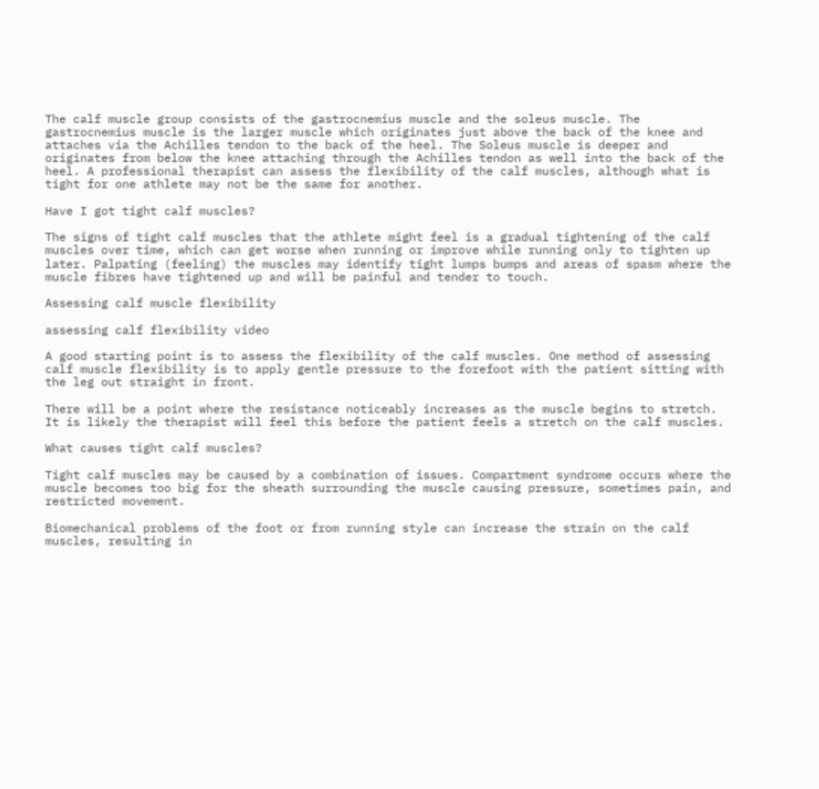The calf muscle group consists of the gastrocnemius muscle and the soleus muscle. The gastrocnemius muscle is the larger muscle which originates just above the back of the knee and attaches via the Achilles tendon to the back of the heel. The Soleus muscle is deeper and originates from below the knee attaching through the Achilles tendon as well into the back of the heel. A professional therapist can assess the flexibility of the calf muscles, although what is tight for one athlete may not be the same for another.

Have I got tight calf muscles?

The signs of tight calf muscles that the athlete might feel is a gradual tightening of the calf muscles over time, which can get worse when running or improve while running only to tighten up later. Palpating (feeling) the muscles may identify tight lumps bumps and areas of spasm where the muscle fibres have tightened up and will be painful and tender to touch.

Assessing calf muscle flexibility

assessing calf flexibility video

A good starting point is to assess the flexibility of the calf muscles. One method of assessing calf muscle flexibility is to apply gentle pressure to the forefoot with the patient sitting with the leg out straight in front.

There will be a point where the resistance noticeably increases as the muscle begins to stretch. It is likely the therapist will feel this before the patient feels a stretch on the calf muscles.

What causes tight calf muscles?

Tight calf muscles may be caused by a combination of issues. Compartment syndrome occurs where the muscle becomes too big for the sheath surrounding the muscle causing pressure, sometimes pain, and restricted movement.

Biomechanical problems of the foot or from running style can increase the strain on the calf muscles, resulting in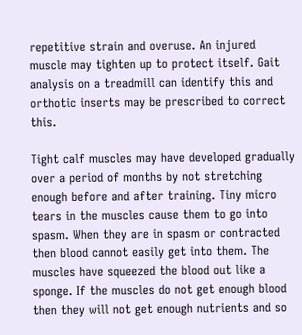repetitive strain and overuse. An injured muscle may tighten up to protect itself. Gait analysis on a treadmill can identify this and orthotic inserts may be prescribed to correct this.

Tight calf muscles may have developed gradually over a period of months by not stretching enough before and after training. Tiny micro tears in the muscles cause them to go into spasm. When they are in spasm or contracted then blood cannot easily get into them. The muscles have squeezed the blood out like a sponge. If the muscles do not get enough blood then they will not get enough nutrients and so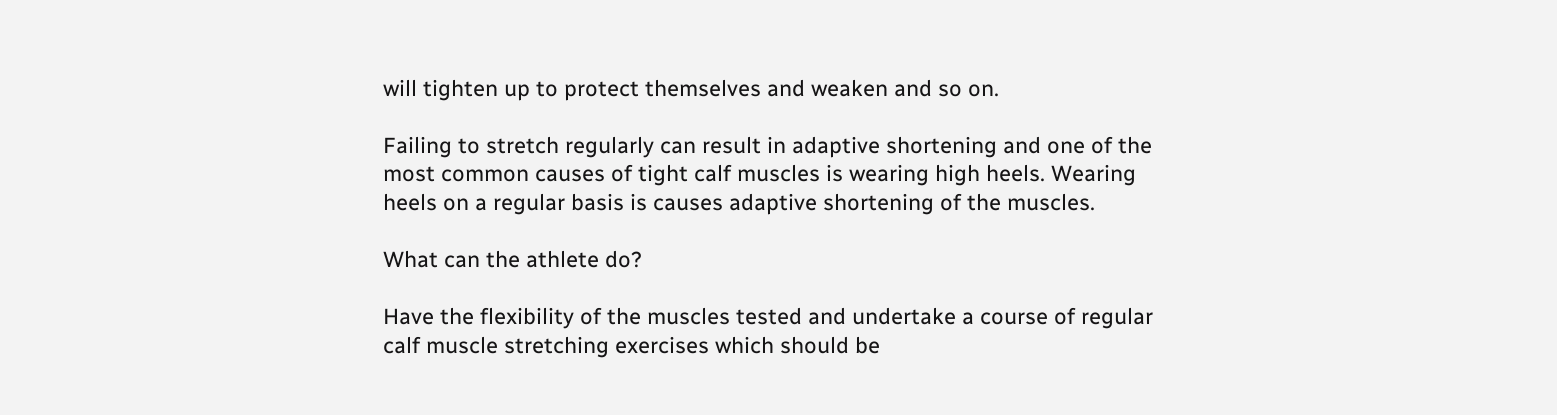will tighten up to protect themselves and weaken and so on.

Failing to stretch regularly can result in adaptive shortening and one of the most common causes of tight calf muscles is wearing high heels. Wearing heels on a regular basis is causes adaptive shortening of the muscles.

What can the athlete do?

Have the flexibility of the muscles tested and undertake a course of regular calf muscle stretching exercises which should be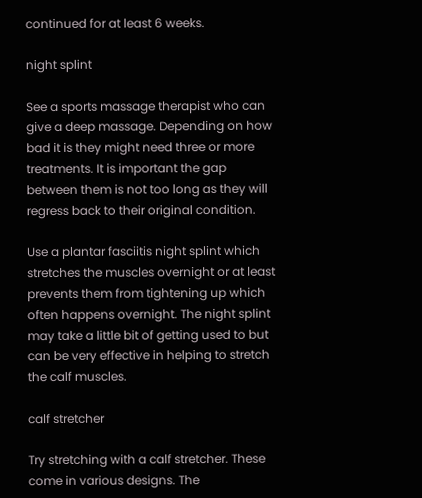continued for at least 6 weeks.

night splint

See a sports massage therapist who can give a deep massage. Depending on how bad it is they might need three or more treatments. It is important the gap between them is not too long as they will regress back to their original condition.

Use a plantar fasciitis night splint which stretches the muscles overnight or at least prevents them from tightening up which often happens overnight. The night splint may take a little bit of getting used to but can be very effective in helping to stretch the calf muscles.

calf stretcher

Try stretching with a calf stretcher. These come in various designs. The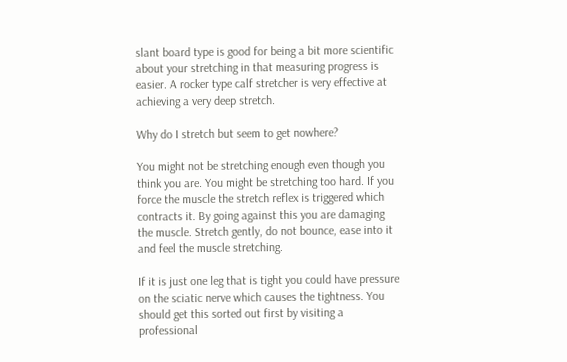slant board type is good for being a bit more scientific about your stretching in that measuring progress is easier. A rocker type calf stretcher is very effective at achieving a very deep stretch.

Why do I stretch but seem to get nowhere?

You might not be stretching enough even though you think you are. You might be stretching too hard. If you force the muscle the stretch reflex is triggered which contracts it. By going against this you are damaging the muscle. Stretch gently, do not bounce, ease into it and feel the muscle stretching.

If it is just one leg that is tight you could have pressure on the sciatic nerve which causes the tightness. You should get this sorted out first by visiting a professional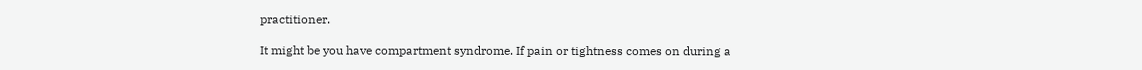practitioner.

It might be you have compartment syndrome. If pain or tightness comes on during a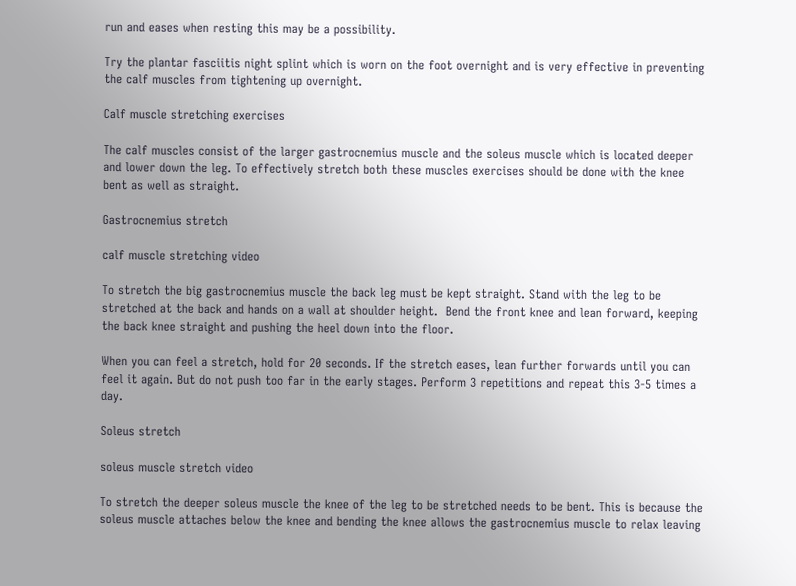run and eases when resting this may be a possibility.

Try the plantar fasciitis night splint which is worn on the foot overnight and is very effective in preventing the calf muscles from tightening up overnight.

Calf muscle stretching exercises

The calf muscles consist of the larger gastrocnemius muscle and the soleus muscle which is located deeper and lower down the leg. To effectively stretch both these muscles exercises should be done with the knee bent as well as straight.

Gastrocnemius stretch

calf muscle stretching video

To stretch the big gastrocnemius muscle the back leg must be kept straight. Stand with the leg to be stretched at the back and hands on a wall at shoulder height.  Bend the front knee and lean forward, keeping the back knee straight and pushing the heel down into the floor.

When you can feel a stretch, hold for 20 seconds. If the stretch eases, lean further forwards until you can feel it again. But do not push too far in the early stages. Perform 3 repetitions and repeat this 3-5 times a day.

Soleus stretch

soleus muscle stretch video

To stretch the deeper soleus muscle the knee of the leg to be stretched needs to be bent. This is because the soleus muscle attaches below the knee and bending the knee allows the gastrocnemius muscle to relax leaving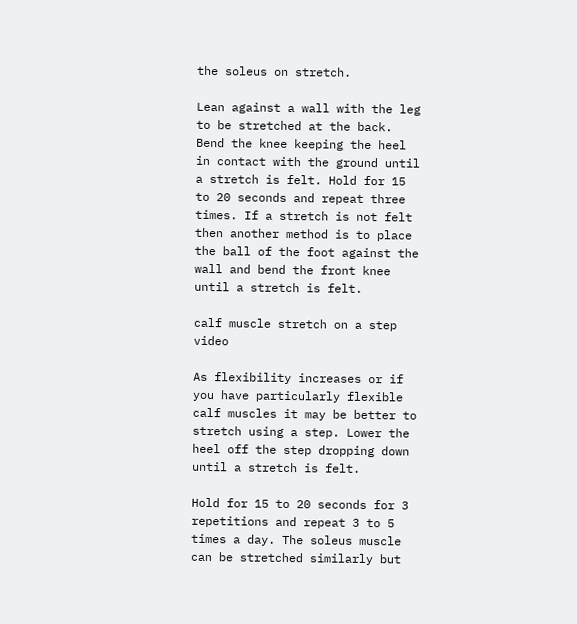the soleus on stretch.

Lean against a wall with the leg to be stretched at the back. Bend the knee keeping the heel in contact with the ground until a stretch is felt. Hold for 15 to 20 seconds and repeat three times. If a stretch is not felt then another method is to place the ball of the foot against the wall and bend the front knee until a stretch is felt.

calf muscle stretch on a step video

As flexibility increases or if you have particularly flexible calf muscles it may be better to stretch using a step. Lower the heel off the step dropping down until a stretch is felt.

Hold for 15 to 20 seconds for 3 repetitions and repeat 3 to 5 times a day. The soleus muscle can be stretched similarly but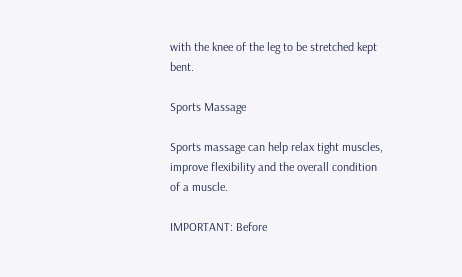with the knee of the leg to be stretched kept bent.

Sports Massage

Sports massage can help relax tight muscles, improve flexibility and the overall condition of a muscle.

IMPORTANT: Before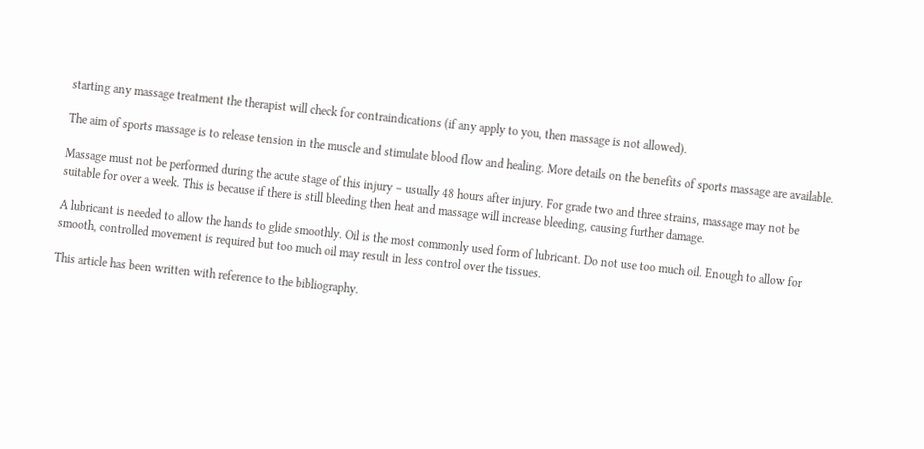starting any massage treatment the therapist will check for contraindications (if any apply to you, then massage is not allowed).

The aim of sports massage is to release tension in the muscle and stimulate blood flow and healing. More details on the benefits of sports massage are available.

Massage must not be performed during the acute stage of this injury – usually 48 hours after injury. For grade two and three strains, massage may not be suitable for over a week. This is because if there is still bleeding then heat and massage will increase bleeding, causing further damage.

A lubricant is needed to allow the hands to glide smoothly. Oil is the most commonly used form of lubricant. Do not use too much oil. Enough to allow for smooth, controlled movement is required but too much oil may result in less control over the tissues.

This article has been written with reference to the bibliography.